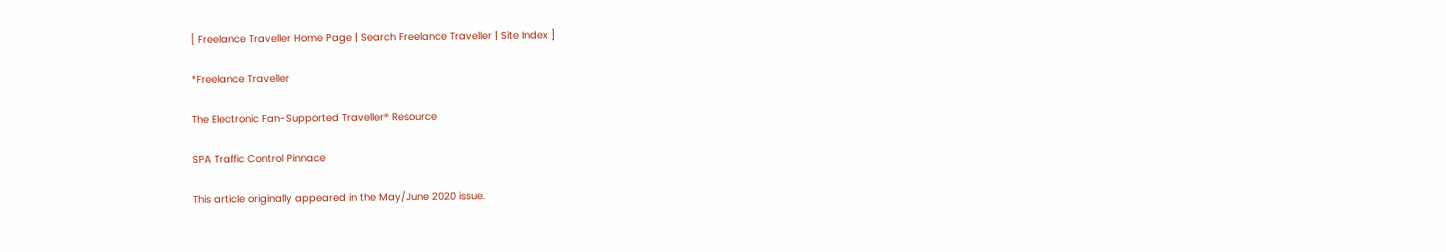[ Freelance Traveller Home Page | Search Freelance Traveller | Site Index ]

*Freelance Traveller

The Electronic Fan-Supported Traveller® Resource

SPA Traffic Control Pinnace

This article originally appeared in the May/June 2020 issue.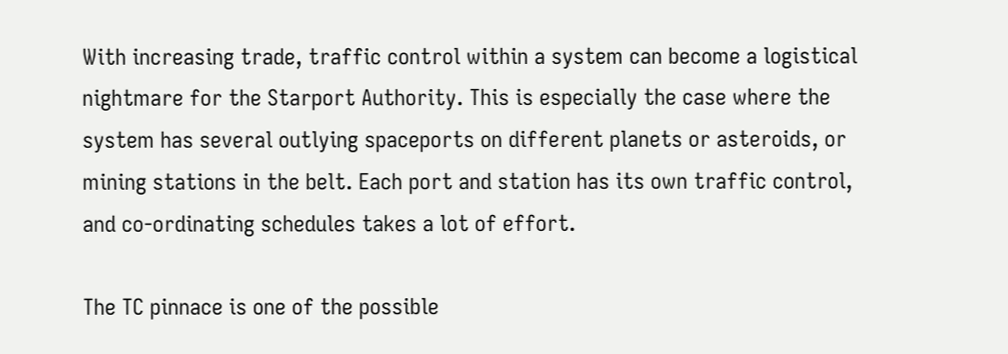With increasing trade, traffic control within a system can become a logistical nightmare for the Starport Authority. This is especially the case where the system has several outlying spaceports on different planets or asteroids, or mining stations in the belt. Each port and station has its own traffic control, and co-ordinating schedules takes a lot of effort.

The TC pinnace is one of the possible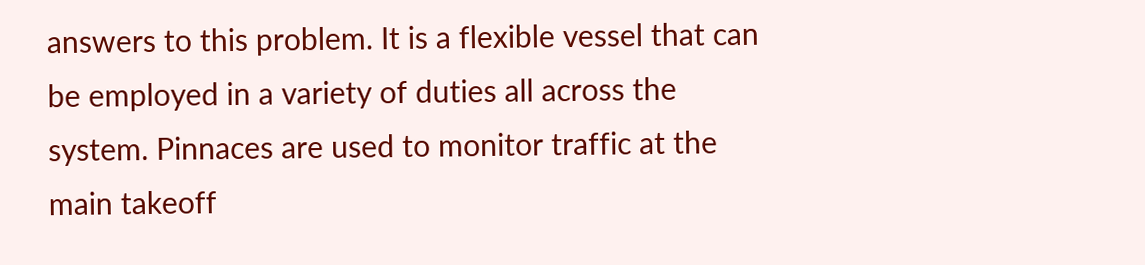answers to this problem. It is a flexible vessel that can be employed in a variety of duties all across the system. Pinnaces are used to monitor traffic at the main takeoff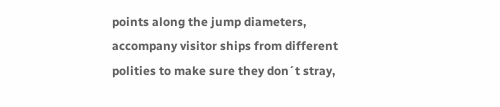points along the jump diameters, accompany visitor ships from different polities to make sure they don´t stray,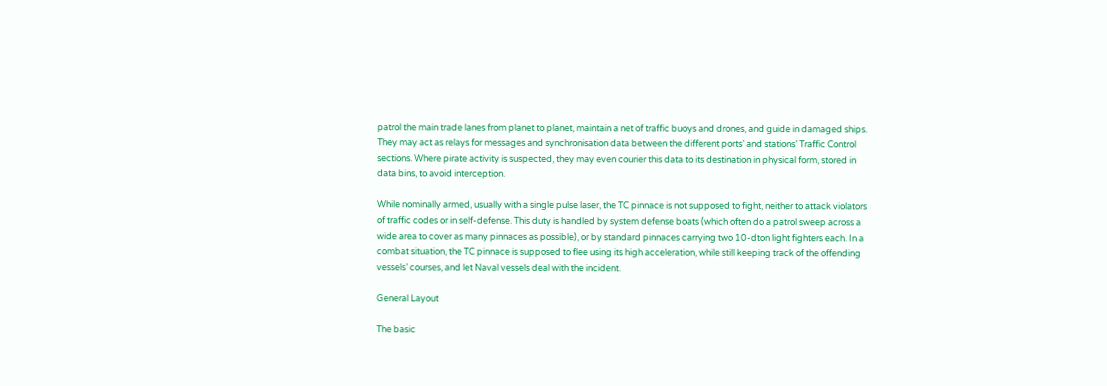patrol the main trade lanes from planet to planet, maintain a net of traffic buoys and drones, and guide in damaged ships. They may act as relays for messages and synchronisation data between the different ports’ and stations’ Traffic Control sections. Where pirate activity is suspected, they may even courier this data to its destination in physical form, stored in data bins, to avoid interception.

While nominally armed, usually with a single pulse laser, the TC pinnace is not supposed to fight, neither to attack violators of traffic codes or in self-defense. This duty is handled by system defense boats (which often do a patrol sweep across a wide area to cover as many pinnaces as possible), or by standard pinnaces carrying two 10-dton light fighters each. In a combat situation, the TC pinnace is supposed to flee using its high acceleration, while still keeping track of the offending vessels’ courses, and let Naval vessels deal with the incident.

General Layout

The basic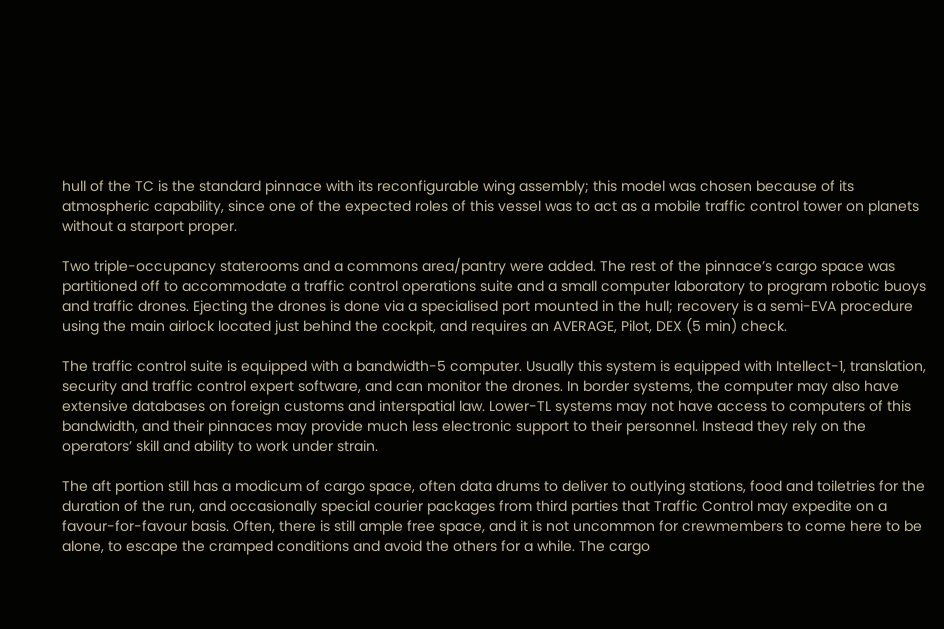hull of the TC is the standard pinnace with its reconfigurable wing assembly; this model was chosen because of its atmospheric capability, since one of the expected roles of this vessel was to act as a mobile traffic control tower on planets without a starport proper.

Two triple-occupancy staterooms and a commons area/pantry were added. The rest of the pinnace’s cargo space was partitioned off to accommodate a traffic control operations suite and a small computer laboratory to program robotic buoys and traffic drones. Ejecting the drones is done via a specialised port mounted in the hull; recovery is a semi-EVA procedure using the main airlock located just behind the cockpit, and requires an AVERAGE, Pilot, DEX (5 min) check.

The traffic control suite is equipped with a bandwidth-5 computer. Usually this system is equipped with Intellect-1, translation, security and traffic control expert software, and can monitor the drones. In border systems, the computer may also have extensive databases on foreign customs and interspatial law. Lower-TL systems may not have access to computers of this bandwidth, and their pinnaces may provide much less electronic support to their personnel. Instead they rely on the operators’ skill and ability to work under strain.

The aft portion still has a modicum of cargo space, often data drums to deliver to outlying stations, food and toiletries for the duration of the run, and occasionally special courier packages from third parties that Traffic Control may expedite on a favour-for-favour basis. Often, there is still ample free space, and it is not uncommon for crewmembers to come here to be alone, to escape the cramped conditions and avoid the others for a while. The cargo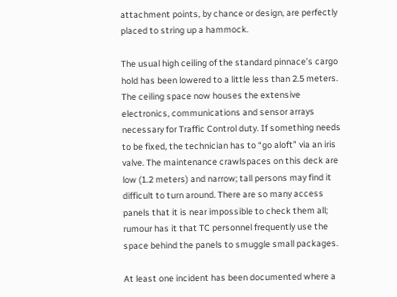attachment points, by chance or design, are perfectly placed to string up a hammock.

The usual high ceiling of the standard pinnace’s cargo hold has been lowered to a little less than 2.5 meters. The ceiling space now houses the extensive electronics, communications and sensor arrays necessary for Traffic Control duty. If something needs to be fixed, the technician has to “go aloft” via an iris valve. The maintenance crawlspaces on this deck are low (1.2 meters) and narrow; tall persons may find it difficult to turn around. There are so many access panels that it is near impossible to check them all; rumour has it that TC personnel frequently use the space behind the panels to smuggle small packages.

At least one incident has been documented where a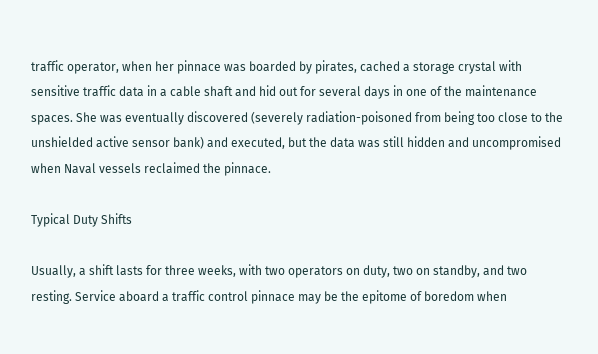traffic operator, when her pinnace was boarded by pirates, cached a storage crystal with sensitive traffic data in a cable shaft and hid out for several days in one of the maintenance spaces. She was eventually discovered (severely radiation-poisoned from being too close to the unshielded active sensor bank) and executed, but the data was still hidden and uncompromised when Naval vessels reclaimed the pinnace.

Typical Duty Shifts

Usually, a shift lasts for three weeks, with two operators on duty, two on standby, and two resting. Service aboard a traffic control pinnace may be the epitome of boredom when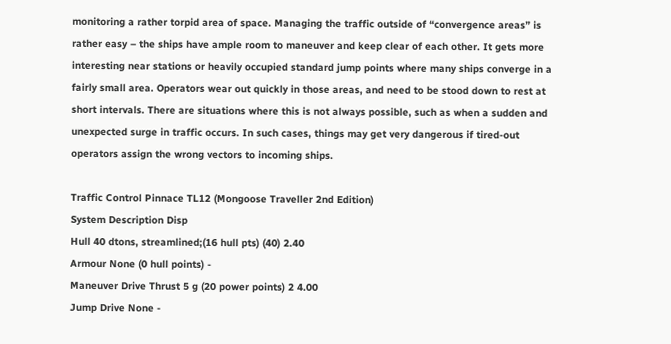monitoring a rather torpid area of space. Managing the traffic outside of “convergence areas” is rather easy – the ships have ample room to maneuver and keep clear of each other. It gets more interesting near stations or heavily occupied standard jump points where many ships converge in a fairly small area. Operators wear out quickly in those areas, and need to be stood down to rest at short intervals. There are situations where this is not always possible, such as when a sudden and unexpected surge in traffic occurs. In such cases, things may get very dangerous if tired-out operators assign the wrong vectors to incoming ships.

Traffic Control Pinnace TL12 (Mongoose Traveller 2nd Edition)
System Description Disp
Hull 40 dtons, streamlined;(16 hull pts) (40) 2.40
Armour None (0 hull points) -
Maneuver Drive Thrust 5 g (20 power points) 2 4.00
Jump Drive None -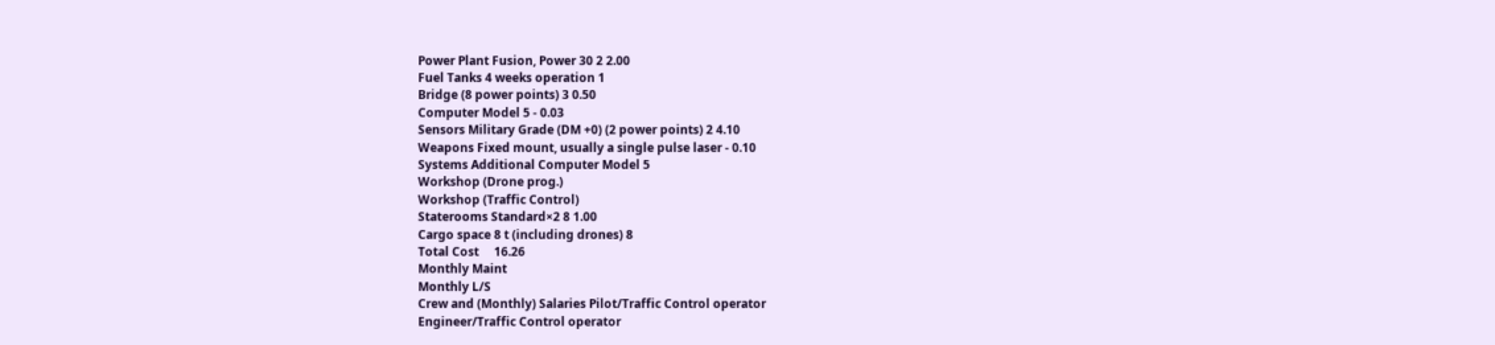Power Plant Fusion, Power 30 2 2.00
Fuel Tanks 4 weeks operation 1
Bridge (8 power points) 3 0.50
Computer Model 5 - 0.03
Sensors Military Grade (DM +0) (2 power points) 2 4.10
Weapons Fixed mount, usually a single pulse laser - 0.10
Systems Additional Computer Model 5
Workshop (Drone prog.)
Workshop (Traffic Control)
Staterooms Standard×2 8 1.00
Cargo space 8 t (including drones) 8
Total Cost     16.26
Monthly Maint
Monthly L/S
Crew and (Monthly) Salaries Pilot/Traffic Control operator
Engineer/Traffic Control operator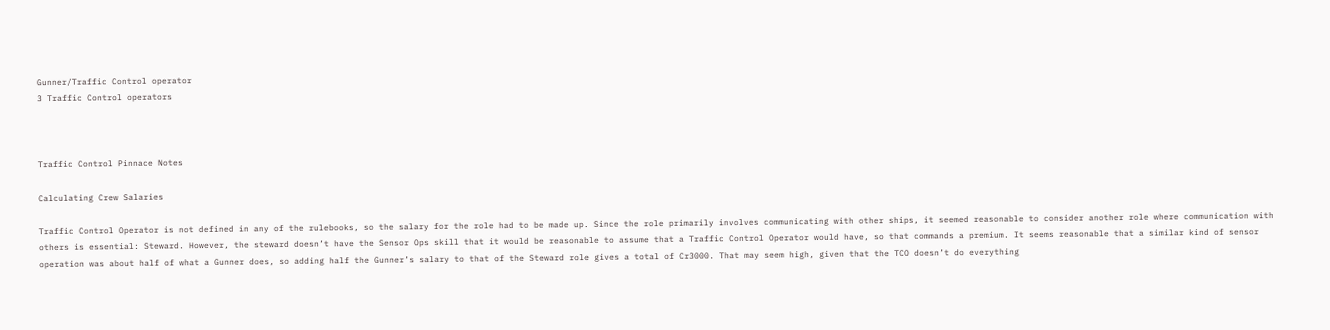Gunner/Traffic Control operator
3 Traffic Control operators



Traffic Control Pinnace Notes

Calculating Crew Salaries

Traffic Control Operator is not defined in any of the rulebooks, so the salary for the role had to be made up. Since the role primarily involves communicating with other ships, it seemed reasonable to consider another role where communication with others is essential: Steward. However, the steward doesn’t have the Sensor Ops skill that it would be reasonable to assume that a Traffic Control Operator would have, so that commands a premium. It seems reasonable that a similar kind of sensor operation was about half of what a Gunner does, so adding half the Gunner’s salary to that of the Steward role gives a total of Cr3000. That may seem high, given that the TCO doesn’t do everything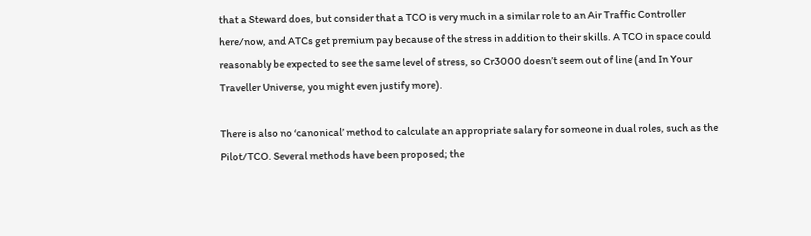that a Steward does, but consider that a TCO is very much in a similar role to an Air Traffic Controller here/now, and ATCs get premium pay because of the stress in addition to their skills. A TCO in space could reasonably be expected to see the same level of stress, so Cr3000 doesn’t seem out of line (and In Your Traveller Universe, you might even justify more).

There is also no ‘canonical’ method to calculate an appropriate salary for someone in dual roles, such as the Pilot/TCO. Several methods have been proposed; the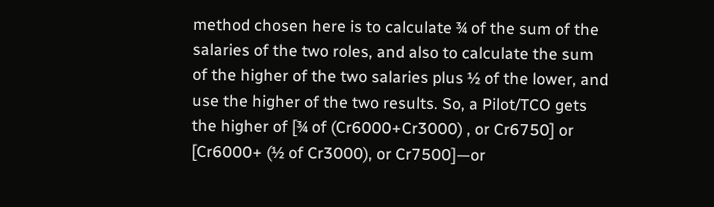method chosen here is to calculate ¾ of the sum of the salaries of the two roles, and also to calculate the sum of the higher of the two salaries plus ½ of the lower, and use the higher of the two results. So, a Pilot/TCO gets the higher of [¾ of (Cr6000+Cr3000) , or Cr6750] or [Cr6000+ (½ of Cr3000), or Cr7500]—or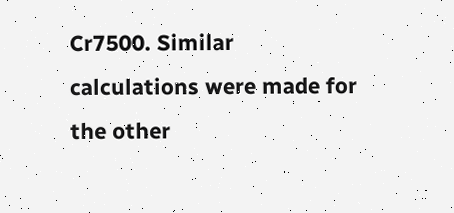Cr7500. Similar calculations were made for the other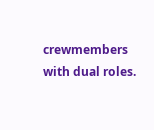crewmembers with dual roles.